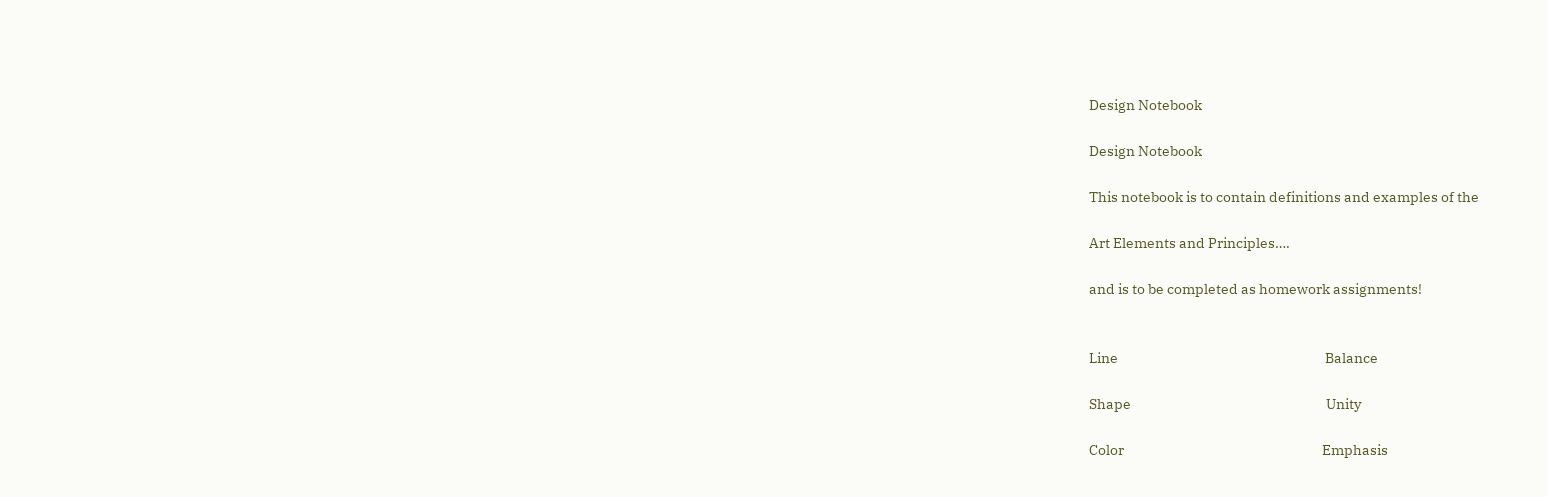Design Notebook

Design Notebook

This notebook is to contain definitions and examples of the

Art Elements and Principles….

and is to be completed as homework assignments!


Line                                                                     Balance

Shape                                                                 Unity

Color                                                                  Emphasis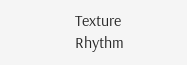Texture                                                             Rhythm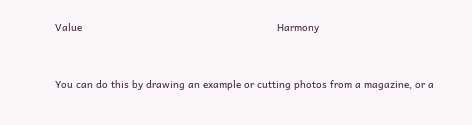Value                                                                 Harmony


You can do this by drawing an example or cutting photos from a magazine, or a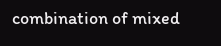combination of mixed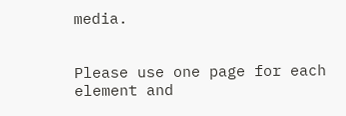media.


Please use one page for each element and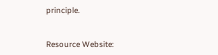principle.


Resource Website: